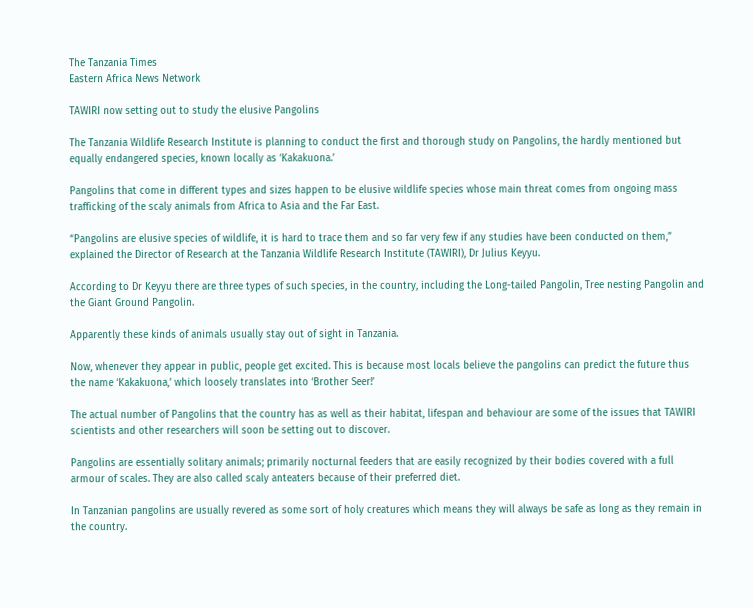The Tanzania Times
Eastern Africa News Network

TAWIRI now setting out to study the elusive Pangolins

The Tanzania Wildlife Research Institute is planning to conduct the first and thorough study on Pangolins, the hardly mentioned but equally endangered species, known locally as ‘Kakakuona.’

Pangolins that come in different types and sizes happen to be elusive wildlife species whose main threat comes from ongoing mass trafficking of the scaly animals from Africa to Asia and the Far East.

“Pangolins are elusive species of wildlife, it is hard to trace them and so far very few if any studies have been conducted on them,” explained the Director of Research at the Tanzania Wildlife Research Institute (TAWIRI), Dr Julius Keyyu.

According to Dr Keyyu there are three types of such species, in the country, including the Long-tailed Pangolin, Tree nesting Pangolin and the Giant Ground Pangolin.

Apparently these kinds of animals usually stay out of sight in Tanzania.

Now, whenever they appear in public, people get excited. This is because most locals believe the pangolins can predict the future thus the name ‘Kakakuona,’ which loosely translates into ‘Brother Seer!’

The actual number of Pangolins that the country has as well as their habitat, lifespan and behaviour are some of the issues that TAWIRI scientists and other researchers will soon be setting out to discover.

Pangolins are essentially solitary animals; primarily nocturnal feeders that are easily recognized by their bodies covered with a full armour of scales. They are also called scaly anteaters because of their preferred diet.

In Tanzanian pangolins are usually revered as some sort of holy creatures which means they will always be safe as long as they remain in the country.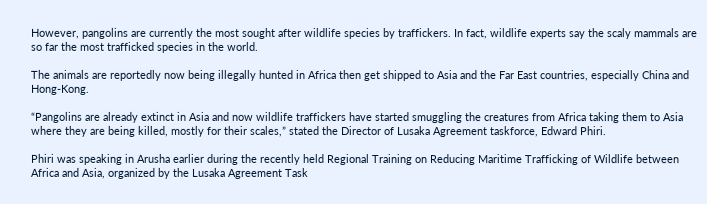However, pangolins are currently the most sought after wildlife species by traffickers. In fact, wildlife experts say the scaly mammals are so far the most trafficked species in the world.

The animals are reportedly now being illegally hunted in Africa then get shipped to Asia and the Far East countries, especially China and Hong-Kong.

“Pangolins are already extinct in Asia and now wildlife traffickers have started smuggling the creatures from Africa taking them to Asia where they are being killed, mostly for their scales,” stated the Director of Lusaka Agreement taskforce, Edward Phiri.

Phiri was speaking in Arusha earlier during the recently held Regional Training on Reducing Maritime Trafficking of Wildlife between Africa and Asia, organized by the Lusaka Agreement Task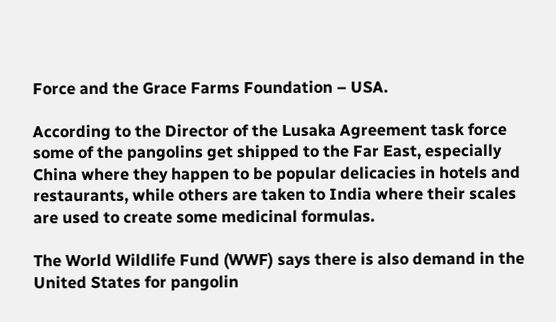Force and the Grace Farms Foundation – USA.

According to the Director of the Lusaka Agreement task force some of the pangolins get shipped to the Far East, especially China where they happen to be popular delicacies in hotels and restaurants, while others are taken to India where their scales are used to create some medicinal formulas.

The World Wildlife Fund (WWF) says there is also demand in the United States for pangolin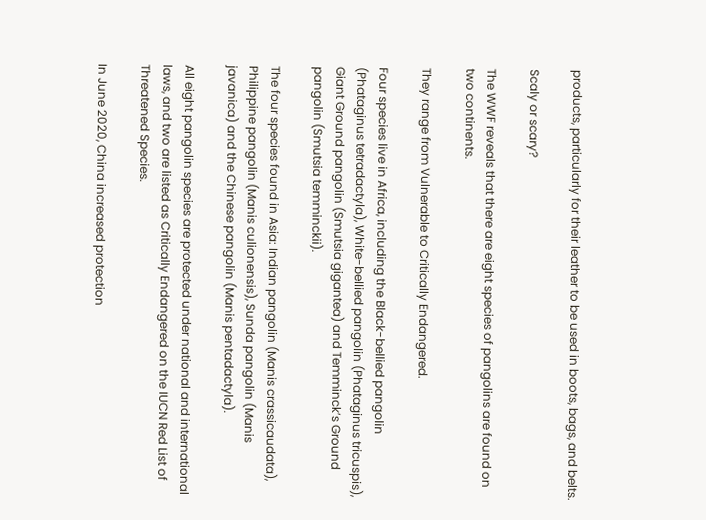products, particularly for their leather to be used in boots, bags, and belts.

Scaly or scary?

The WWF reveals that there are eight species of pangolins are found on two continents.

They range from Vulnerable to Critically Endangered.

Four species live in Africa, including the Black-bellied pangolin (Phataginus tetradactyla), White-bellied pangolin (Phataginus tricuspis), Giant Ground pangolin (Smutsia gigantea) and Temminck’s Ground pangolin (Smutsia temminckii).

The four species found in Asia: Indian pangolin (Manis crassicaudata), Philippine pangolin (Manis culionensis), Sunda pangolin (Manis javanica) and the Chinese pangolin (Manis pentadactyla).

All eight pangolin species are protected under national and international laws, and two are listed as Critically Endangered on the IUCN Red List of Threatened Species.

In June 2020, China increased protection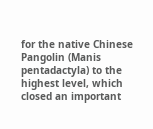for the native Chinese Pangolin (Manis pentadactyla) to the highest level, which closed an important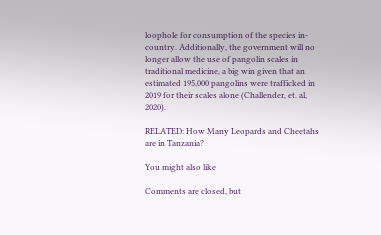loophole for consumption of the species in-country. Additionally, the government will no longer allow the use of pangolin scales in traditional medicine, a big win given that an estimated 195,000 pangolins were trafficked in 2019 for their scales alone (Challender, et. al, 2020).

RELATED: How Many Leopards and Cheetahs are in Tanzania?

You might also like

Comments are closed, but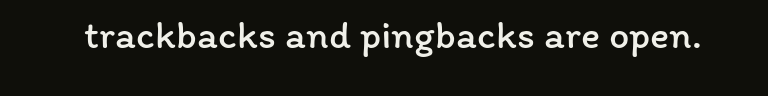trackbacks and pingbacks are open.